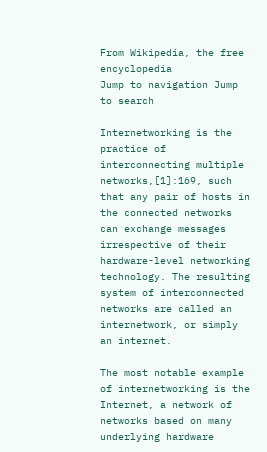From Wikipedia, the free encyclopedia
Jump to navigation Jump to search

Internetworking is the practice of interconnecting multiple networks,[1]:169, such that any pair of hosts in the connected networks can exchange messages irrespective of their hardware-level networking technology. The resulting system of interconnected networks are called an internetwork, or simply an internet.

The most notable example of internetworking is the Internet, a network of networks based on many underlying hardware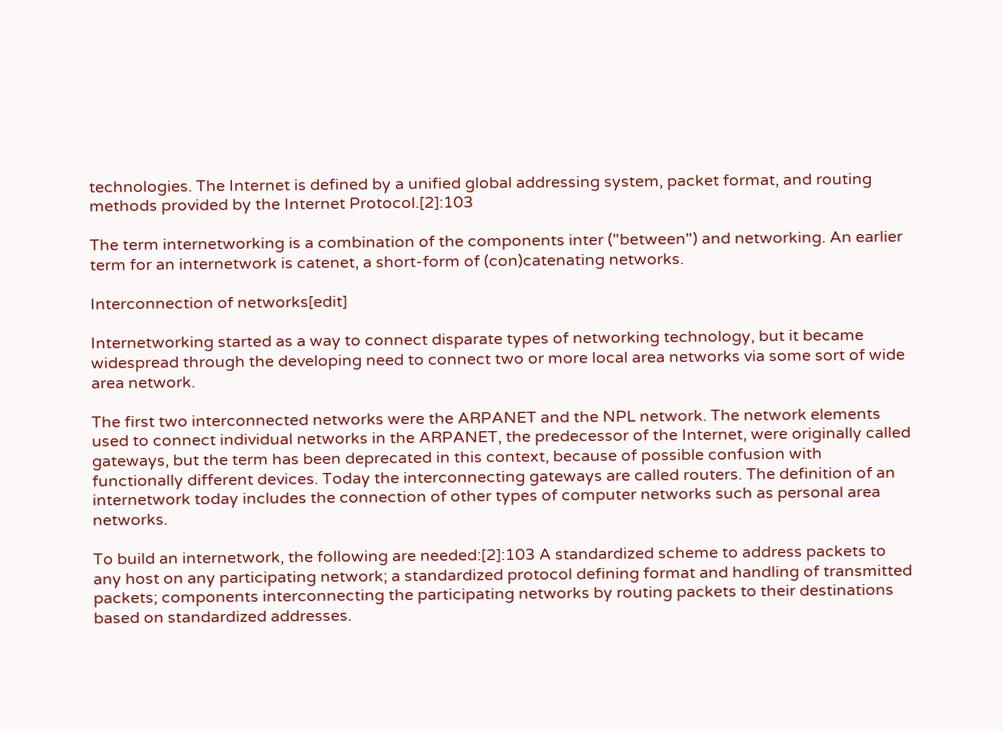technologies. The Internet is defined by a unified global addressing system, packet format, and routing methods provided by the Internet Protocol.[2]:103

The term internetworking is a combination of the components inter ("between") and networking. An earlier term for an internetwork is catenet, a short-form of (con)catenating networks.

Interconnection of networks[edit]

Internetworking started as a way to connect disparate types of networking technology, but it became widespread through the developing need to connect two or more local area networks via some sort of wide area network.

The first two interconnected networks were the ARPANET and the NPL network. The network elements used to connect individual networks in the ARPANET, the predecessor of the Internet, were originally called gateways, but the term has been deprecated in this context, because of possible confusion with functionally different devices. Today the interconnecting gateways are called routers. The definition of an internetwork today includes the connection of other types of computer networks such as personal area networks.

To build an internetwork, the following are needed:[2]:103 A standardized scheme to address packets to any host on any participating network; a standardized protocol defining format and handling of transmitted packets; components interconnecting the participating networks by routing packets to their destinations based on standardized addresses.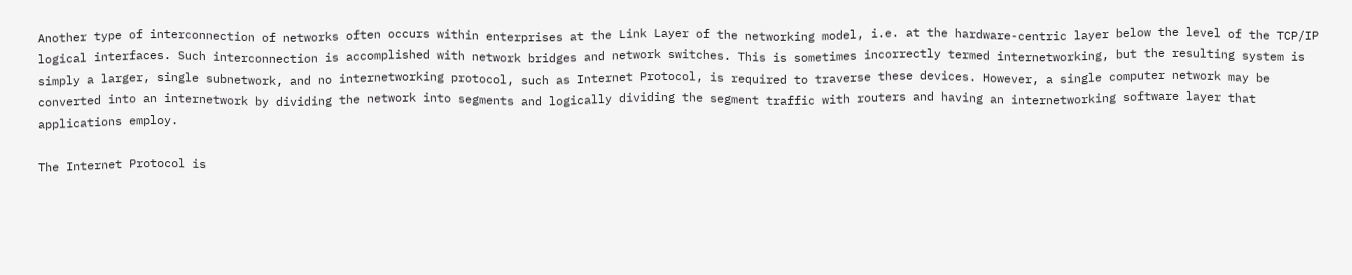Another type of interconnection of networks often occurs within enterprises at the Link Layer of the networking model, i.e. at the hardware-centric layer below the level of the TCP/IP logical interfaces. Such interconnection is accomplished with network bridges and network switches. This is sometimes incorrectly termed internetworking, but the resulting system is simply a larger, single subnetwork, and no internetworking protocol, such as Internet Protocol, is required to traverse these devices. However, a single computer network may be converted into an internetwork by dividing the network into segments and logically dividing the segment traffic with routers and having an internetworking software layer that applications employ.

The Internet Protocol is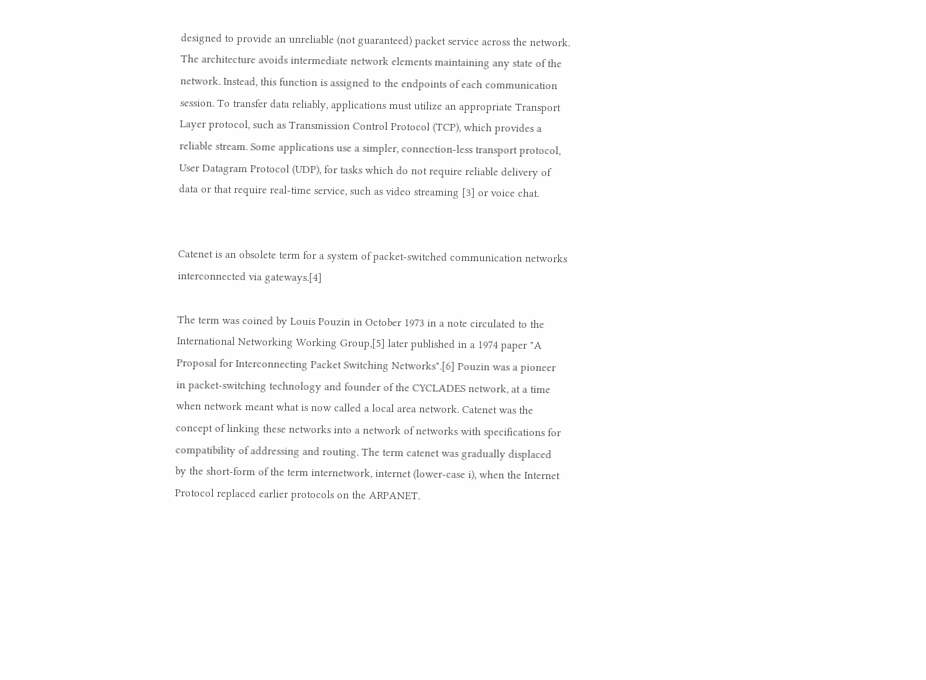designed to provide an unreliable (not guaranteed) packet service across the network. The architecture avoids intermediate network elements maintaining any state of the network. Instead, this function is assigned to the endpoints of each communication session. To transfer data reliably, applications must utilize an appropriate Transport Layer protocol, such as Transmission Control Protocol (TCP), which provides a reliable stream. Some applications use a simpler, connection-less transport protocol, User Datagram Protocol (UDP), for tasks which do not require reliable delivery of data or that require real-time service, such as video streaming [3] or voice chat.


Catenet is an obsolete term for a system of packet-switched communication networks interconnected via gateways.[4]

The term was coined by Louis Pouzin in October 1973 in a note circulated to the International Networking Working Group,[5] later published in a 1974 paper "A Proposal for Interconnecting Packet Switching Networks".[6] Pouzin was a pioneer in packet-switching technology and founder of the CYCLADES network, at a time when network meant what is now called a local area network. Catenet was the concept of linking these networks into a network of networks with specifications for compatibility of addressing and routing. The term catenet was gradually displaced by the short-form of the term internetwork, internet (lower-case i), when the Internet Protocol replaced earlier protocols on the ARPANET.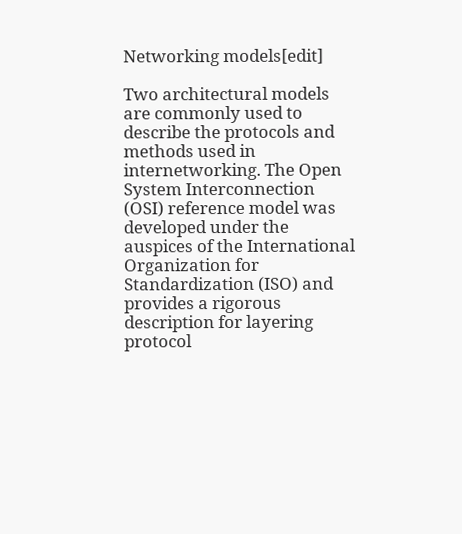Networking models[edit]

Two architectural models are commonly used to describe the protocols and methods used in internetworking. The Open System Interconnection (OSI) reference model was developed under the auspices of the International Organization for Standardization (ISO) and provides a rigorous description for layering protocol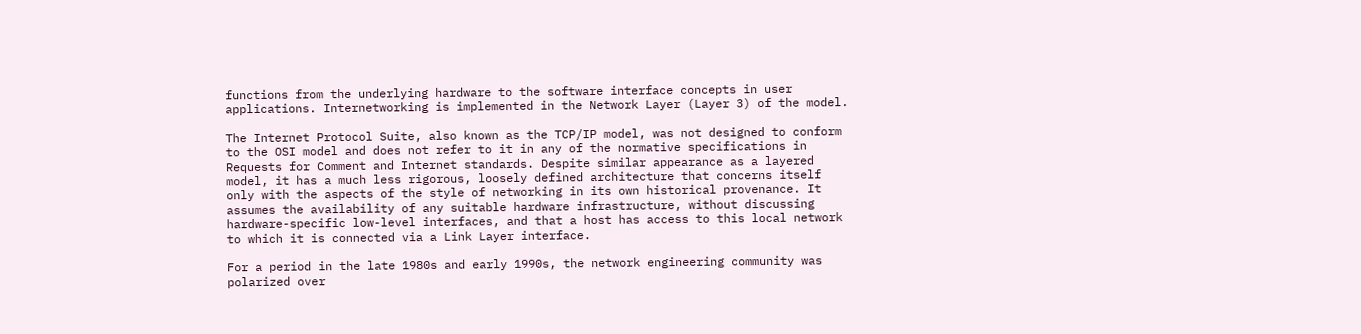functions from the underlying hardware to the software interface concepts in user applications. Internetworking is implemented in the Network Layer (Layer 3) of the model.

The Internet Protocol Suite, also known as the TCP/IP model, was not designed to conform to the OSI model and does not refer to it in any of the normative specifications in Requests for Comment and Internet standards. Despite similar appearance as a layered model, it has a much less rigorous, loosely defined architecture that concerns itself only with the aspects of the style of networking in its own historical provenance. It assumes the availability of any suitable hardware infrastructure, without discussing hardware-specific low-level interfaces, and that a host has access to this local network to which it is connected via a Link Layer interface.

For a period in the late 1980s and early 1990s, the network engineering community was polarized over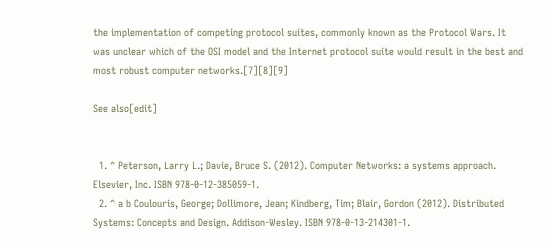the implementation of competing protocol suites, commonly known as the Protocol Wars. It was unclear which of the OSI model and the Internet protocol suite would result in the best and most robust computer networks.[7][8][9]

See also[edit]


  1. ^ Peterson, Larry L.; Davie, Bruce S. (2012). Computer Networks: a systems approach. Elsevier, Inc. ISBN 978-0-12-385059-1.
  2. ^ a b Coulouris, George; Dollimore, Jean; Kindberg, Tim; Blair, Gordon (2012). Distributed Systems: Concepts and Design. Addison-Wesley. ISBN 978-0-13-214301-1.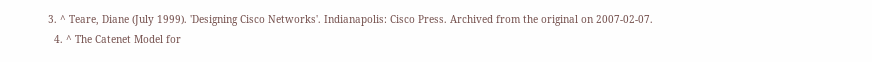3. ^ Teare, Diane (July 1999). 'Designing Cisco Networks'. Indianapolis: Cisco Press. Archived from the original on 2007-02-07.
  4. ^ The Catenet Model for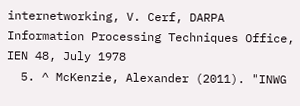internetworking, V. Cerf, DARPA Information Processing Techniques Office, IEN 48, July 1978
  5. ^ McKenzie, Alexander (2011). "INWG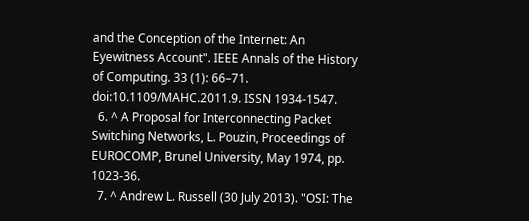and the Conception of the Internet: An Eyewitness Account". IEEE Annals of the History of Computing. 33 (1): 66–71. doi:10.1109/MAHC.2011.9. ISSN 1934-1547.
  6. ^ A Proposal for Interconnecting Packet Switching Networks, L. Pouzin, Proceedings of EUROCOMP, Brunel University, May 1974, pp. 1023-36.
  7. ^ Andrew L. Russell (30 July 2013). "OSI: The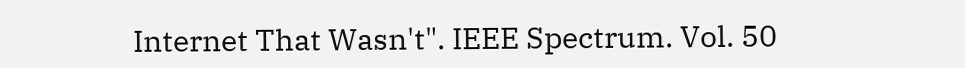Internet That Wasn't". IEEE Spectrum. Vol. 50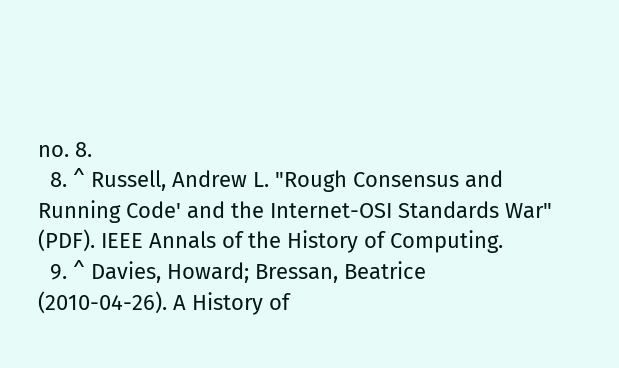no. 8.
  8. ^ Russell, Andrew L. "Rough Consensus and Running Code' and the Internet-OSI Standards War" (PDF). IEEE Annals of the History of Computing.
  9. ^ Davies, Howard; Bressan, Beatrice (2010-04-26). A History of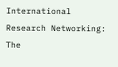International Research Networking: The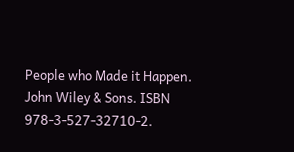People who Made it Happen. John Wiley & Sons. ISBN 978-3-527-32710-2.